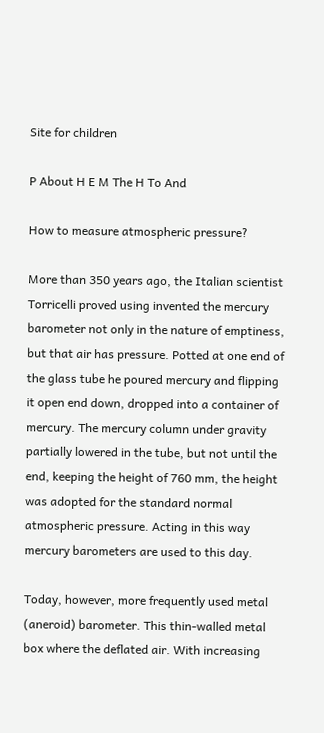Site for children

P About H E M The H To And

How to measure atmospheric pressure?

More than 350 years ago, the Italian scientist Torricelli proved using invented the mercury barometer not only in the nature of emptiness, but that air has pressure. Potted at one end of the glass tube he poured mercury and flipping it open end down, dropped into a container of mercury. The mercury column under gravity partially lowered in the tube, but not until the end, keeping the height of 760 mm, the height was adopted for the standard normal atmospheric pressure. Acting in this way mercury barometers are used to this day.

Today, however, more frequently used metal (aneroid) barometer. This thin-walled metal box where the deflated air. With increasing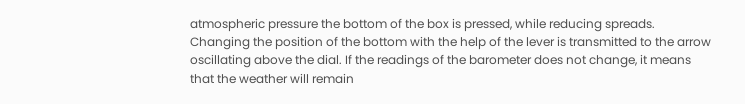atmospheric pressure the bottom of the box is pressed, while reducing spreads. Changing the position of the bottom with the help of the lever is transmitted to the arrow oscillating above the dial. If the readings of the barometer does not change, it means that the weather will remain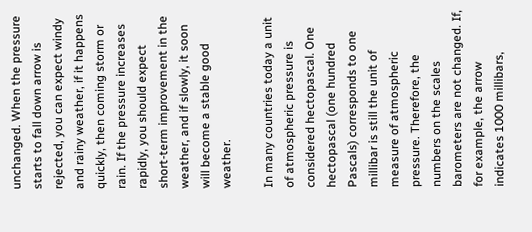unchanged. When the pressure starts to fall down arrow is rejected, you can expect windy and rainy weather, if it happens quickly, then coming storm or rain. If the pressure increases rapidly, you should expect short-term improvement in the weather, and if slowly, it soon will become a stable good weather.

In many countries today a unit of atmospheric pressure is considered hectopascal. One hectopascal (one hundred Pascals) corresponds to one millibar is still the unit of measure of atmospheric pressure. Therefore, the numbers on the scales barometers are not changed. If, for example, the arrow indicates 1000 millibars,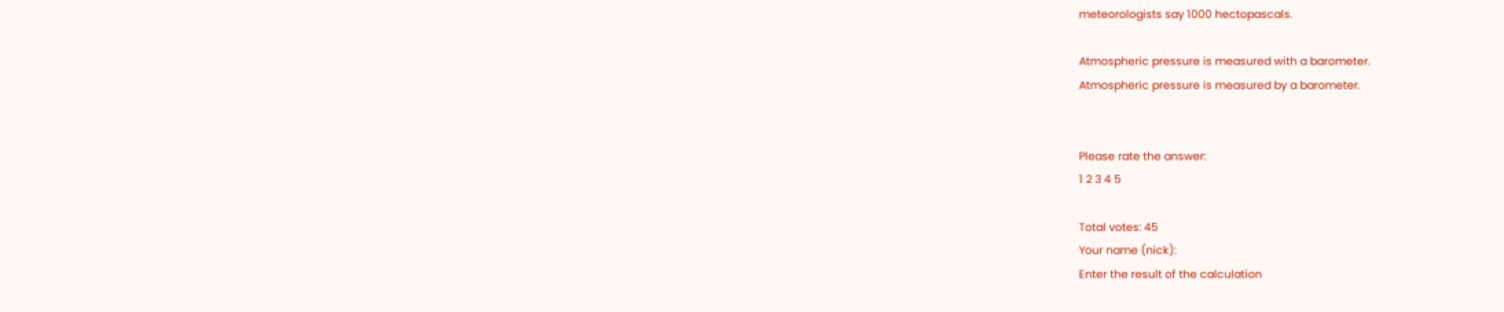meteorologists say 1000 hectopascals.

Atmospheric pressure is measured with a barometer.
Atmospheric pressure is measured by a barometer.


Please rate the answer:
1 2 3 4 5

Total votes: 45
Your name (nick):
Enter the result of the calculation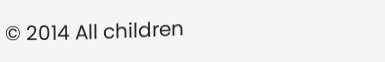© 2014 All children